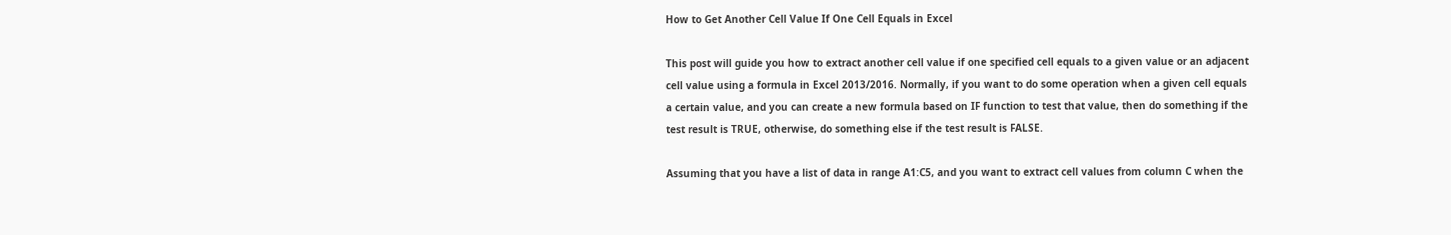How to Get Another Cell Value If One Cell Equals in Excel

This post will guide you how to extract another cell value if one specified cell equals to a given value or an adjacent cell value using a formula in Excel 2013/2016. Normally, if you want to do some operation when a given cell equals a certain value, and you can create a new formula based on IF function to test that value, then do something if the test result is TRUE, otherwise, do something else if the test result is FALSE.

Assuming that you have a list of data in range A1:C5, and you want to extract cell values from column C when the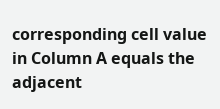corresponding cell value in Column A equals the adjacent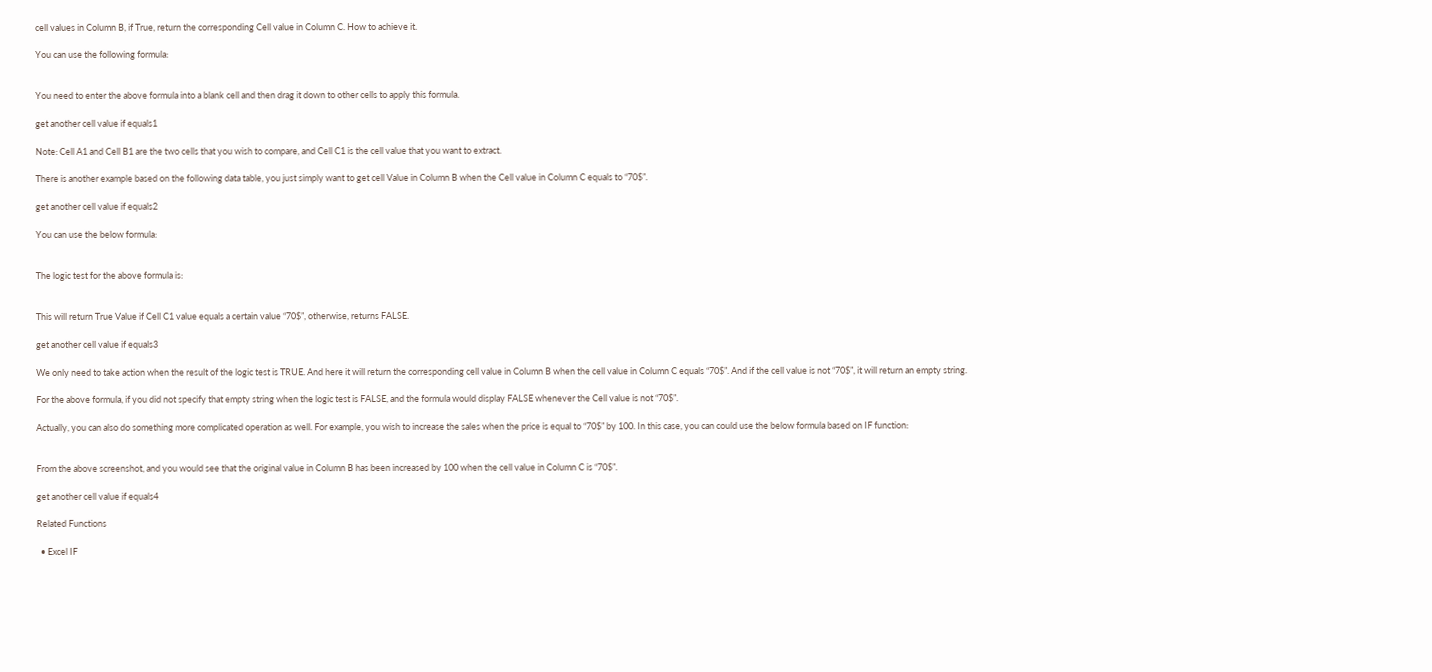cell values in Column B, if True, return the corresponding Cell value in Column C. How to achieve it.

You can use the following formula:


You need to enter the above formula into a blank cell and then drag it down to other cells to apply this formula.

get another cell value if equals1

Note: Cell A1 and Cell B1 are the two cells that you wish to compare, and Cell C1 is the cell value that you want to extract.

There is another example based on the following data table, you just simply want to get cell Value in Column B when the Cell value in Column C equals to “70$”.

get another cell value if equals2

You can use the below formula:


The logic test for the above formula is:


This will return True Value if Cell C1 value equals a certain value “70$”, otherwise, returns FALSE.

get another cell value if equals3

We only need to take action when the result of the logic test is TRUE. And here it will return the corresponding cell value in Column B when the cell value in Column C equals “70$”. And if the cell value is not “70$”, it will return an empty string.

For the above formula, if you did not specify that empty string when the logic test is FALSE, and the formula would display FALSE whenever the Cell value is not “70$”.

Actually, you can also do something more complicated operation as well. For example, you wish to increase the sales when the price is equal to “70$” by 100. In this case, you can could use the below formula based on IF function:


From the above screenshot, and you would see that the original value in Column B has been increased by 100 when the cell value in Column C is “70$”.

get another cell value if equals4

Related Functions

  • Excel IF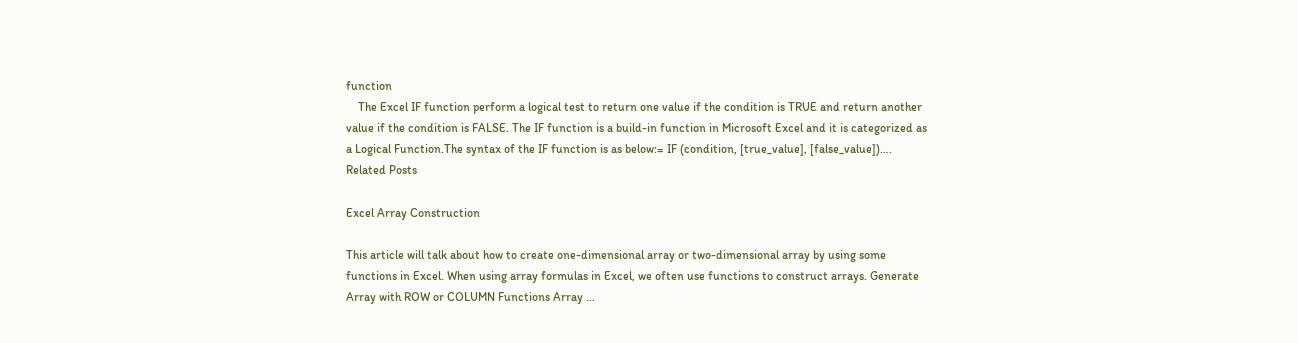function
    The Excel IF function perform a logical test to return one value if the condition is TRUE and return another value if the condition is FALSE. The IF function is a build-in function in Microsoft Excel and it is categorized as a Logical Function.The syntax of the IF function is as below:= IF (condition, [true_value], [false_value])….
Related Posts

Excel Array Construction

This article will talk about how to create one-dimensional array or two-dimensional array by using some functions in Excel. When using array formulas in Excel, we often use functions to construct arrays. Generate Array with ROW or COLUMN Functions Array ...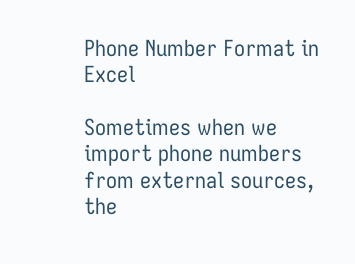Phone Number Format in Excel

Sometimes when we import phone numbers from external sources, the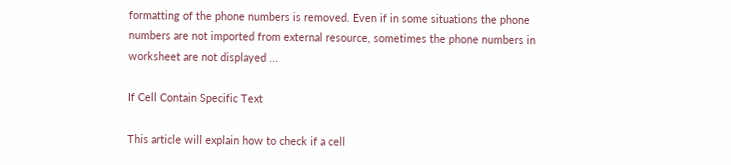formatting of the phone numbers is removed. Even if in some situations the phone numbers are not imported from external resource, sometimes the phone numbers in worksheet are not displayed ...

If Cell Contain Specific Text

This article will explain how to check if a cell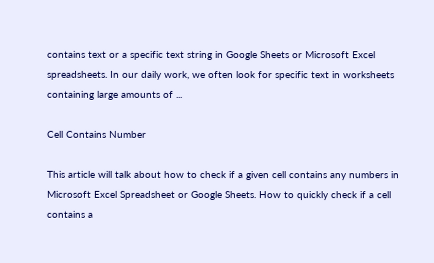contains text or a specific text string in Google Sheets or Microsoft Excel spreadsheets. In our daily work, we often look for specific text in worksheets containing large amounts of ...

Cell Contains Number

This article will talk about how to check if a given cell contains any numbers in Microsoft Excel Spreadsheet or Google Sheets. How to quickly check if a cell contains a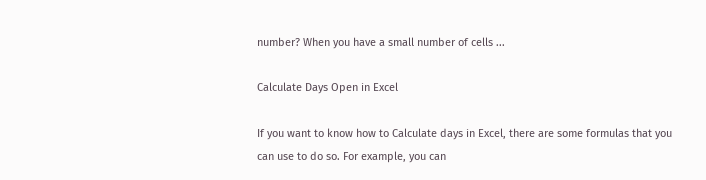number? When you have a small number of cells ...

Calculate Days Open in Excel

If you want to know how to Calculate days in Excel, there are some formulas that you can use to do so. For example, you can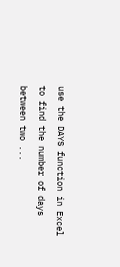use the DAYS function in Excel to find the number of days between two ...